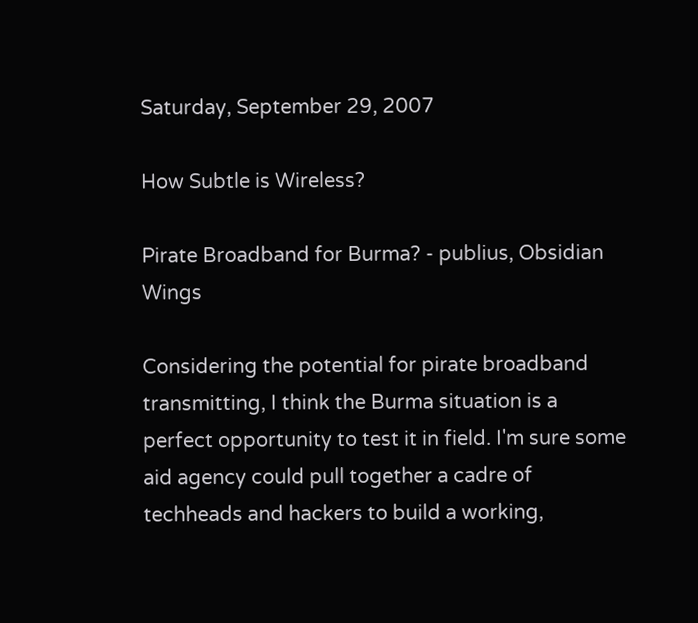Saturday, September 29, 2007

How Subtle is Wireless?

Pirate Broadband for Burma? - publius, Obsidian Wings

Considering the potential for pirate broadband transmitting, I think the Burma situation is a perfect opportunity to test it in field. I'm sure some aid agency could pull together a cadre of techheads and hackers to build a working,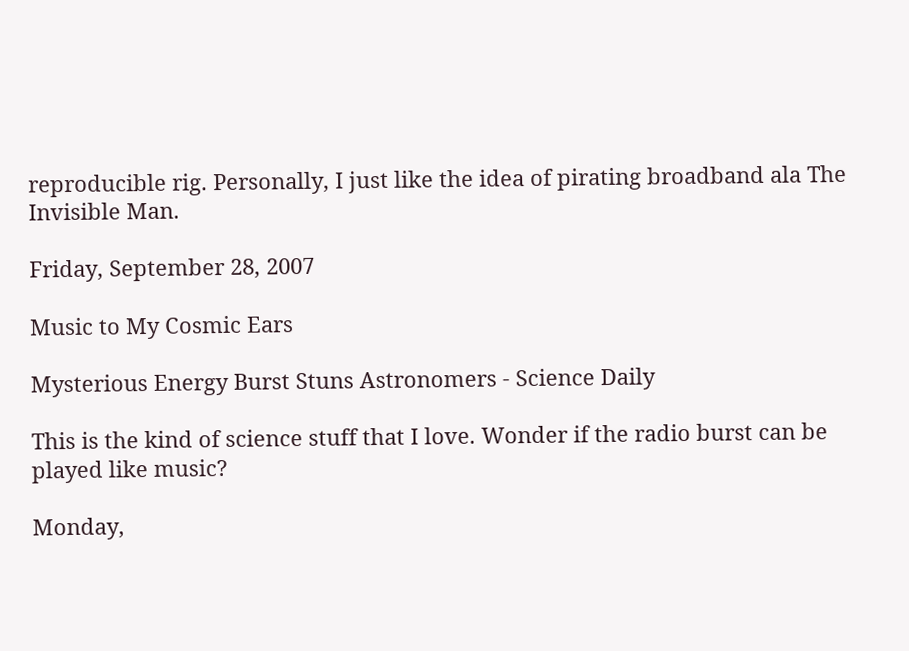reproducible rig. Personally, I just like the idea of pirating broadband ala The Invisible Man.

Friday, September 28, 2007

Music to My Cosmic Ears

Mysterious Energy Burst Stuns Astronomers - Science Daily

This is the kind of science stuff that I love. Wonder if the radio burst can be played like music?

Monday,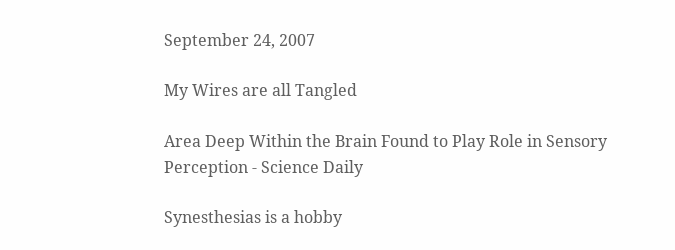September 24, 2007

My Wires are all Tangled

Area Deep Within the Brain Found to Play Role in Sensory Perception - Science Daily

Synesthesias is a hobby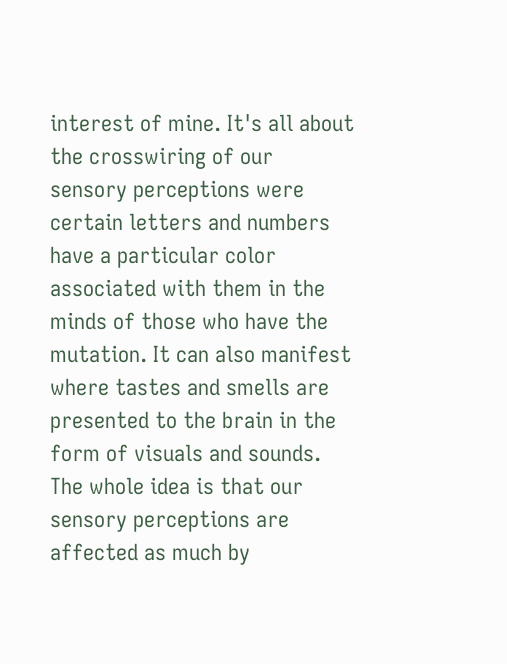interest of mine. It's all about the crosswiring of our sensory perceptions were certain letters and numbers have a particular color associated with them in the minds of those who have the mutation. It can also manifest where tastes and smells are presented to the brain in the form of visuals and sounds. The whole idea is that our sensory perceptions are affected as much by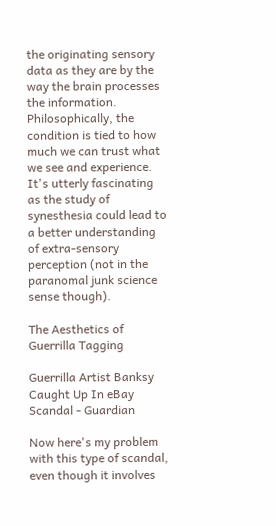the originating sensory data as they are by the way the brain processes the information. Philosophically, the condition is tied to how much we can trust what we see and experience. It's utterly fascinating as the study of synesthesia could lead to a better understanding of extra-sensory perception (not in the paranomal junk science sense though).

The Aesthetics of Guerrilla Tagging

Guerrilla Artist Banksy Caught Up In eBay Scandal - Guardian

Now here's my problem with this type of scandal, even though it involves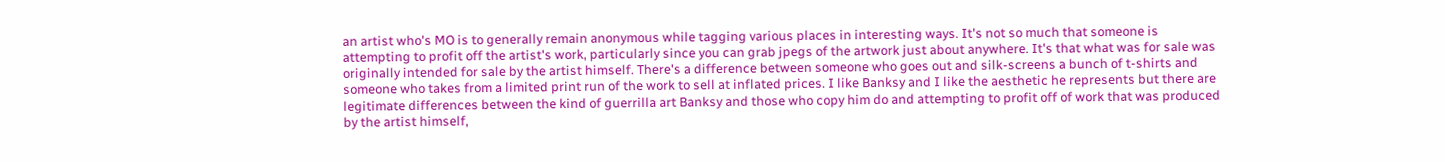an artist who's MO is to generally remain anonymous while tagging various places in interesting ways. It's not so much that someone is attempting to profit off the artist's work, particularly since you can grab jpegs of the artwork just about anywhere. It's that what was for sale was originally intended for sale by the artist himself. There's a difference between someone who goes out and silk-screens a bunch of t-shirts and someone who takes from a limited print run of the work to sell at inflated prices. I like Banksy and I like the aesthetic he represents but there are legitimate differences between the kind of guerrilla art Banksy and those who copy him do and attempting to profit off of work that was produced by the artist himself,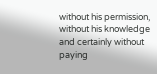without his permission, without his knowledge and certainly without paying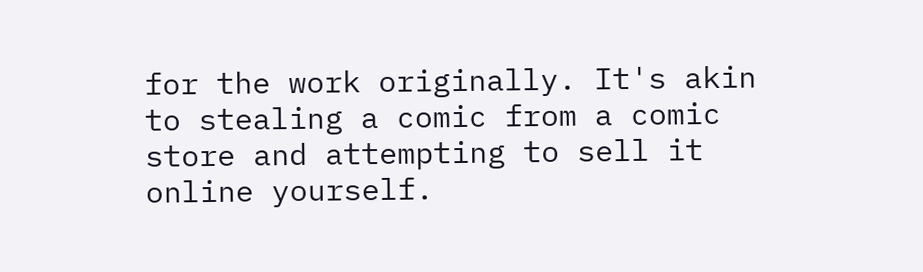for the work originally. It's akin to stealing a comic from a comic store and attempting to sell it online yourself.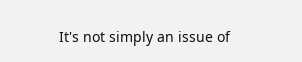It's not simply an issue of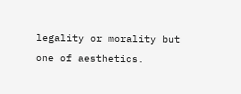legality or morality but one of aesthetics.